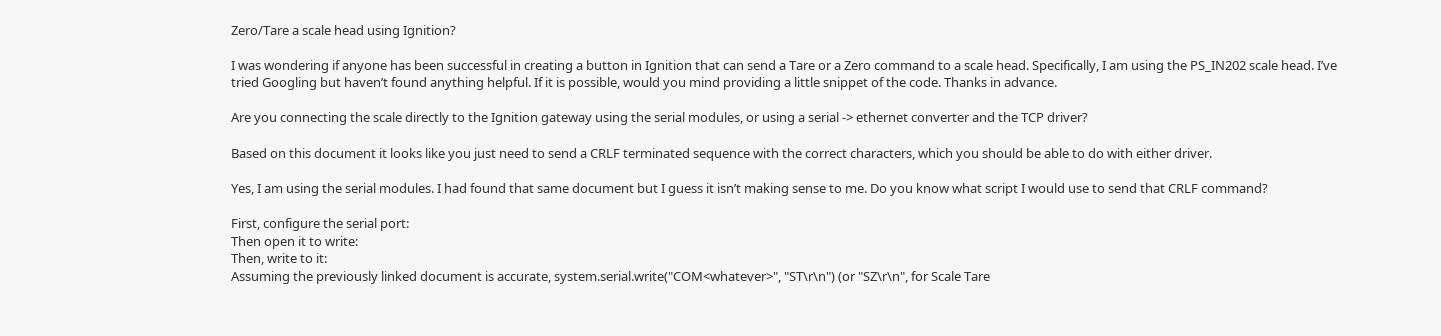Zero/Tare a scale head using Ignition?

I was wondering if anyone has been successful in creating a button in Ignition that can send a Tare or a Zero command to a scale head. Specifically, I am using the PS_IN202 scale head. I’ve tried Googling but haven’t found anything helpful. If it is possible, would you mind providing a little snippet of the code. Thanks in advance.

Are you connecting the scale directly to the Ignition gateway using the serial modules, or using a serial -> ethernet converter and the TCP driver?

Based on this document it looks like you just need to send a CRLF terminated sequence with the correct characters, which you should be able to do with either driver.

Yes, I am using the serial modules. I had found that same document but I guess it isn’t making sense to me. Do you know what script I would use to send that CRLF command?

First, configure the serial port:
Then open it to write:
Then, write to it:
Assuming the previously linked document is accurate, system.serial.write("COM<whatever>", "ST\r\n") (or "SZ\r\n", for Scale Tare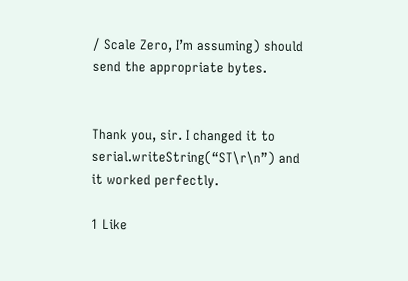/ Scale Zero, I’m assuming) should send the appropriate bytes.


Thank you, sir. I changed it to serial.writeString(“ST\r\n”) and it worked perfectly.

1 Like